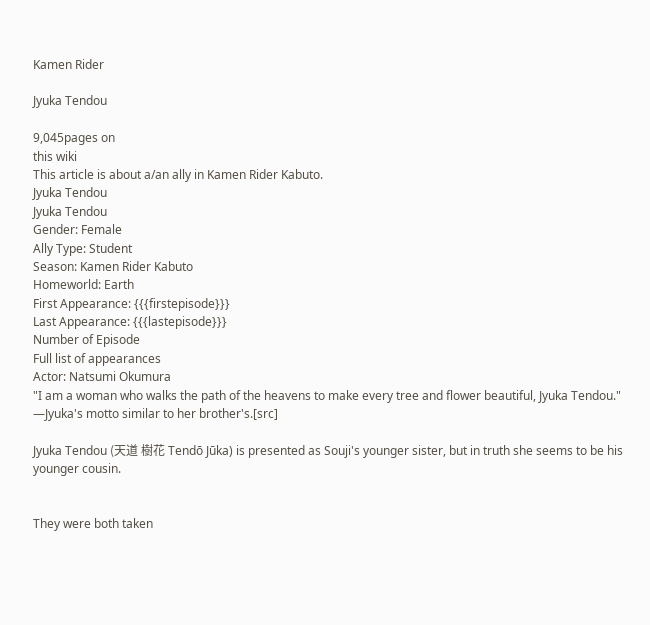Kamen Rider

Jyuka Tendou

9,045pages on
this wiki
This article is about a/an ally in Kamen Rider Kabuto.
Jyuka Tendou
Jyuka Tendou
Gender: Female
Ally Type: Student
Season: Kamen Rider Kabuto
Homeworld: Earth
First Appearance: {{{firstepisode}}}
Last Appearance: {{{lastepisode}}}
Number of Episode
Full list of appearances
Actor: Natsumi Okumura
"I am a woman who walks the path of the heavens to make every tree and flower beautiful, Jyuka Tendou."
―Jyuka's motto similar to her brother's.[src]

Jyuka Tendou (天道 樹花 Tendō Jūka) is presented as Souji's younger sister, but in truth she seems to be his younger cousin.


They were both taken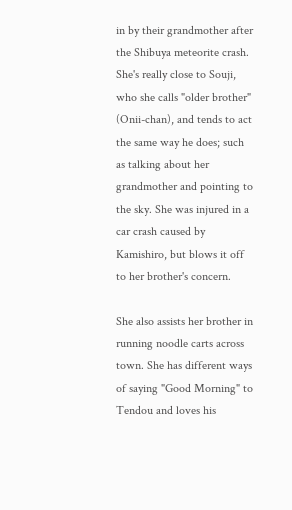in by their grandmother after the Shibuya meteorite crash. She's really close to Souji, who she calls "older brother" (Onii-chan), and tends to act the same way he does; such as talking about her grandmother and pointing to the sky. She was injured in a car crash caused by Kamishiro, but blows it off to her brother's concern.

She also assists her brother in running noodle carts across town. She has different ways of saying "Good Morning" to Tendou and loves his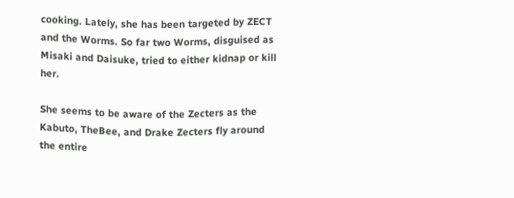cooking. Lately, she has been targeted by ZECT and the Worms. So far two Worms, disguised as Misaki and Daisuke, tried to either kidnap or kill her.

She seems to be aware of the Zecters as the Kabuto, TheBee, and Drake Zecters fly around the entire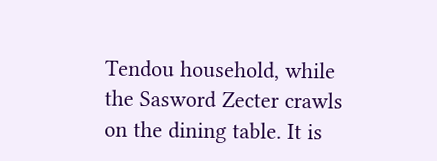Tendou household, while the Sasword Zecter crawls on the dining table. It is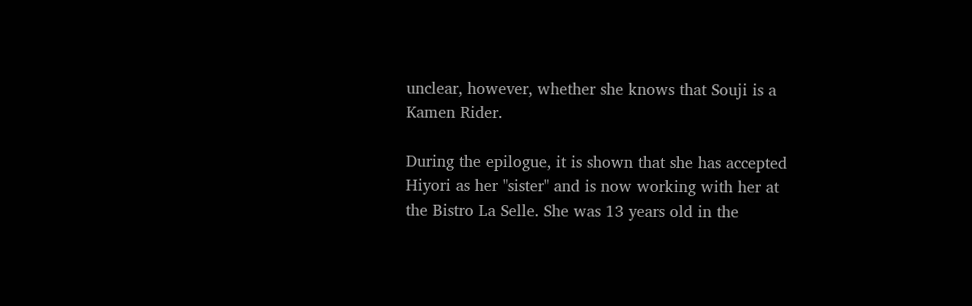unclear, however, whether she knows that Souji is a Kamen Rider.

During the epilogue, it is shown that she has accepted Hiyori as her "sister" and is now working with her at the Bistro La Selle. She was 13 years old in the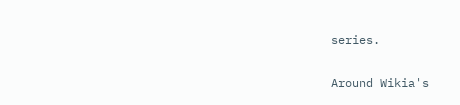series.

Around Wikia's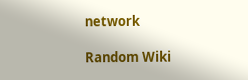network

Random Wiki